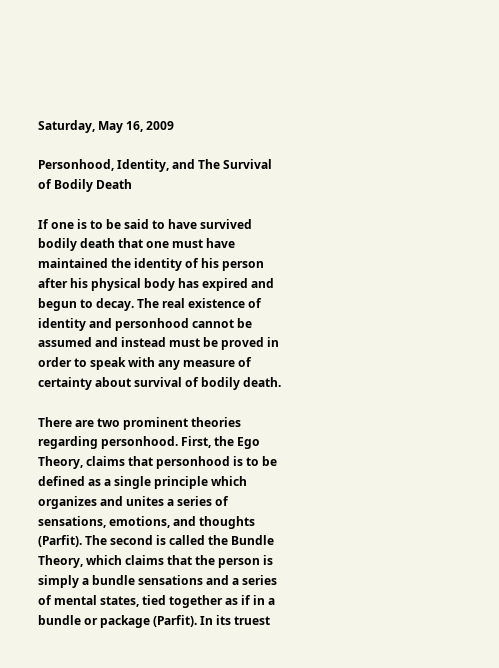Saturday, May 16, 2009

Personhood, Identity, and The Survival of Bodily Death

If one is to be said to have survived bodily death that one must have maintained the identity of his person after his physical body has expired and begun to decay. The real existence of identity and personhood cannot be assumed and instead must be proved in order to speak with any measure of certainty about survival of bodily death.

There are two prominent theories regarding personhood. First, the Ego Theory, claims that personhood is to be defined as a single principle which organizes and unites a series of sensations, emotions, and thoughts (Parfit). The second is called the Bundle Theory, which claims that the person is simply a bundle sensations and a series of mental states, tied together as if in a bundle or package (Parfit). In its truest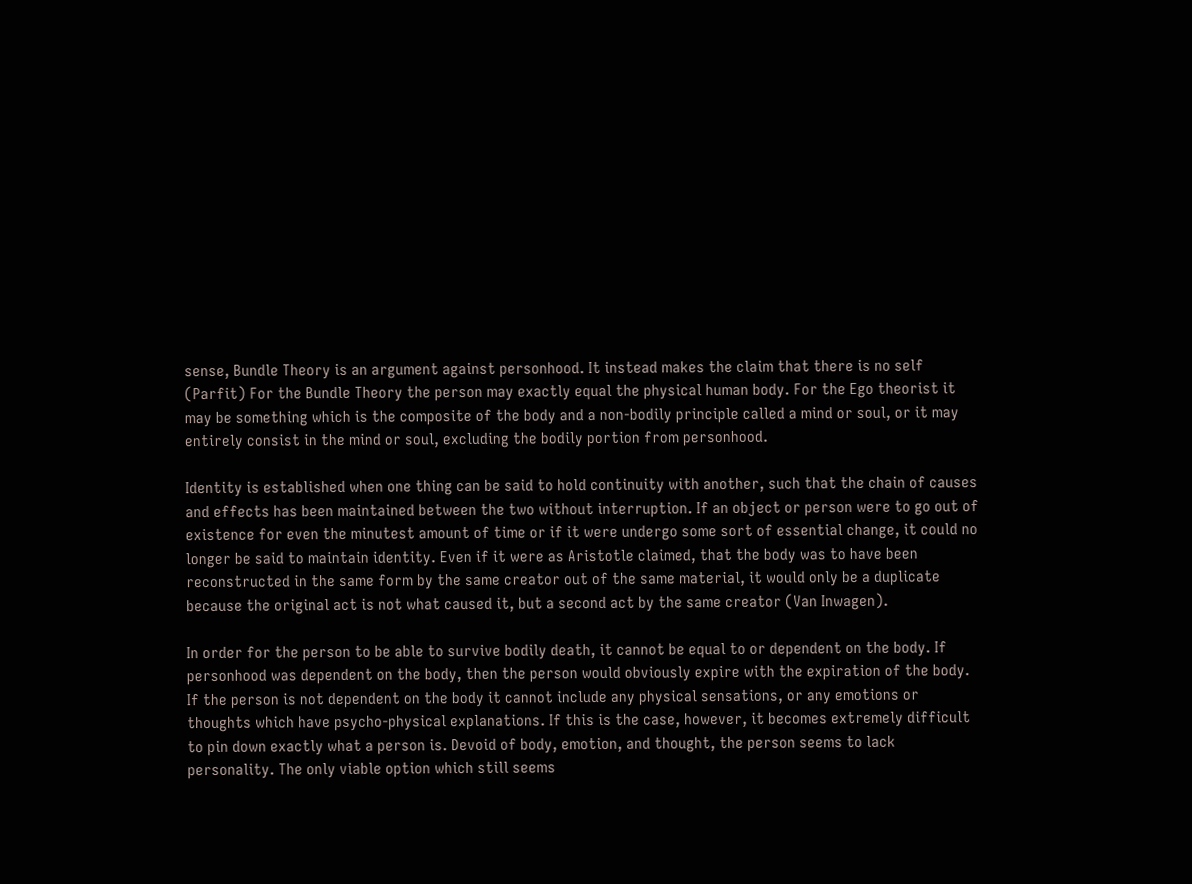sense, Bundle Theory is an argument against personhood. It instead makes the claim that there is no self (Parfit) For the Bundle Theory the person may exactly equal the physical human body. For the Ego theorist it may be something which is the composite of the body and a non-bodily principle called a mind or soul, or it may entirely consist in the mind or soul, excluding the bodily portion from personhood.

Identity is established when one thing can be said to hold continuity with another, such that the chain of causes and effects has been maintained between the two without interruption. If an object or person were to go out of existence for even the minutest amount of time or if it were undergo some sort of essential change, it could no longer be said to maintain identity. Even if it were as Aristotle claimed, that the body was to have been reconstructed in the same form by the same creator out of the same material, it would only be a duplicate because the original act is not what caused it, but a second act by the same creator (Van Inwagen).

In order for the person to be able to survive bodily death, it cannot be equal to or dependent on the body. If personhood was dependent on the body, then the person would obviously expire with the expiration of the body. If the person is not dependent on the body it cannot include any physical sensations, or any emotions or thoughts which have psycho-physical explanations. If this is the case, however, it becomes extremely difficult to pin down exactly what a person is. Devoid of body, emotion, and thought, the person seems to lack personality. The only viable option which still seems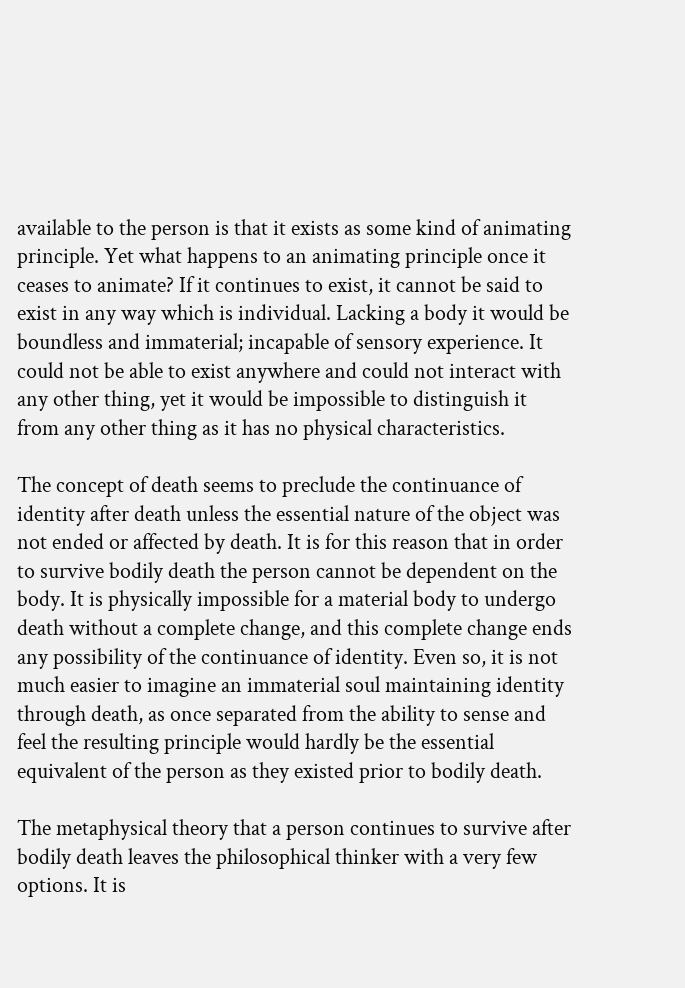available to the person is that it exists as some kind of animating principle. Yet what happens to an animating principle once it ceases to animate? If it continues to exist, it cannot be said to exist in any way which is individual. Lacking a body it would be boundless and immaterial; incapable of sensory experience. It could not be able to exist anywhere and could not interact with any other thing, yet it would be impossible to distinguish it from any other thing as it has no physical characteristics.

The concept of death seems to preclude the continuance of identity after death unless the essential nature of the object was not ended or affected by death. It is for this reason that in order to survive bodily death the person cannot be dependent on the body. It is physically impossible for a material body to undergo death without a complete change, and this complete change ends any possibility of the continuance of identity. Even so, it is not much easier to imagine an immaterial soul maintaining identity through death, as once separated from the ability to sense and feel the resulting principle would hardly be the essential equivalent of the person as they existed prior to bodily death.

The metaphysical theory that a person continues to survive after bodily death leaves the philosophical thinker with a very few options. It is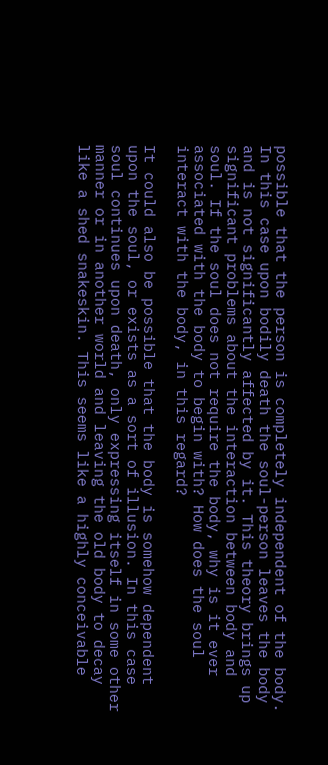possible that the person is completely independent of the body. In this case upon bodily death the soul-person leaves the body and is not significantly affected by it. This theory brings up significant problems about the interaction between body and soul. If the soul does not require the body, why is it ever associated with the body to begin with? How does the soul interact with the body, in this regard?

It could also be possible that the body is somehow dependent upon the soul, or exists as a sort of illusion. In this case soul continues upon death, only expressing itself in some other manner or in another world and leaving the old body to decay like a shed snakeskin. This seems like a highly conceivable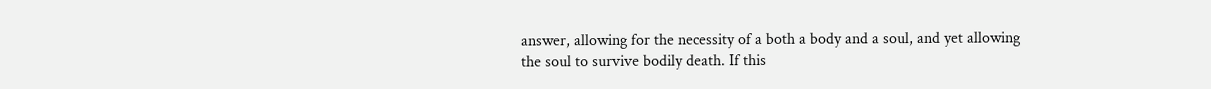answer, allowing for the necessity of a both a body and a soul, and yet allowing the soul to survive bodily death. If this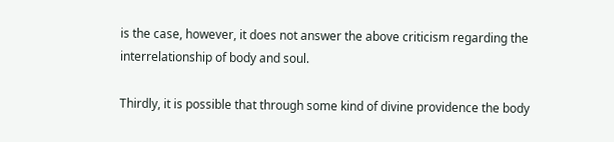is the case, however, it does not answer the above criticism regarding the interrelationship of body and soul.

Thirdly, it is possible that through some kind of divine providence the body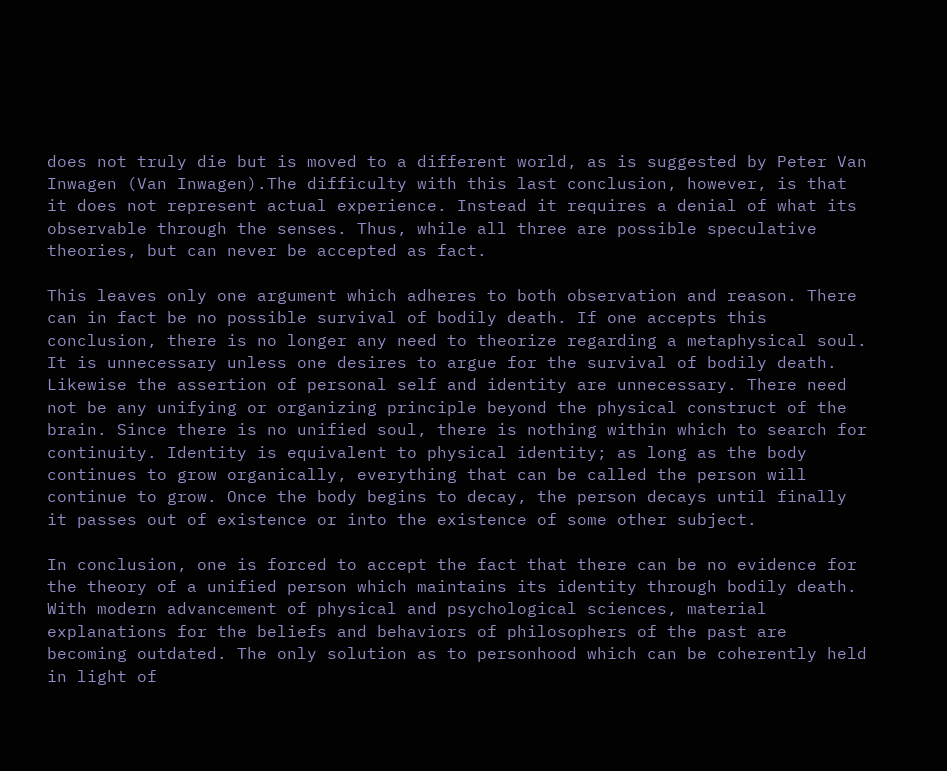does not truly die but is moved to a different world, as is suggested by Peter Van Inwagen (Van Inwagen).The difficulty with this last conclusion, however, is that it does not represent actual experience. Instead it requires a denial of what its observable through the senses. Thus, while all three are possible speculative theories, but can never be accepted as fact.

This leaves only one argument which adheres to both observation and reason. There can in fact be no possible survival of bodily death. If one accepts this conclusion, there is no longer any need to theorize regarding a metaphysical soul. It is unnecessary unless one desires to argue for the survival of bodily death. Likewise the assertion of personal self and identity are unnecessary. There need not be any unifying or organizing principle beyond the physical construct of the brain. Since there is no unified soul, there is nothing within which to search for continuity. Identity is equivalent to physical identity; as long as the body continues to grow organically, everything that can be called the person will continue to grow. Once the body begins to decay, the person decays until finally it passes out of existence or into the existence of some other subject.

In conclusion, one is forced to accept the fact that there can be no evidence for the theory of a unified person which maintains its identity through bodily death. With modern advancement of physical and psychological sciences, material explanations for the beliefs and behaviors of philosophers of the past are becoming outdated. The only solution as to personhood which can be coherently held in light of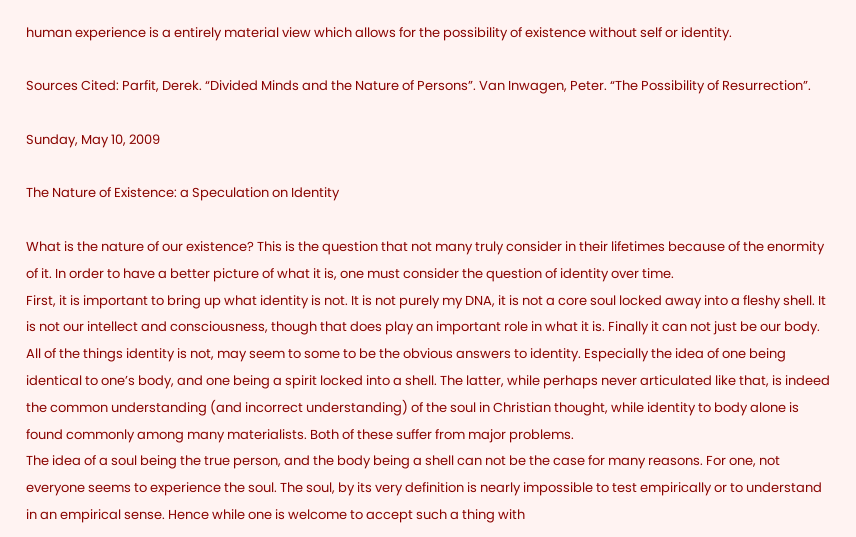human experience is a entirely material view which allows for the possibility of existence without self or identity.

Sources Cited: Parfit, Derek. “Divided Minds and the Nature of Persons”. Van Inwagen, Peter. “The Possibility of Resurrection”.

Sunday, May 10, 2009

The Nature of Existence: a Speculation on Identity

What is the nature of our existence? This is the question that not many truly consider in their lifetimes because of the enormity of it. In order to have a better picture of what it is, one must consider the question of identity over time.
First, it is important to bring up what identity is not. It is not purely my DNA, it is not a core soul locked away into a fleshy shell. It is not our intellect and consciousness, though that does play an important role in what it is. Finally it can not just be our body.
All of the things identity is not, may seem to some to be the obvious answers to identity. Especially the idea of one being identical to one’s body, and one being a spirit locked into a shell. The latter, while perhaps never articulated like that, is indeed the common understanding (and incorrect understanding) of the soul in Christian thought, while identity to body alone is found commonly among many materialists. Both of these suffer from major problems.
The idea of a soul being the true person, and the body being a shell can not be the case for many reasons. For one, not everyone seems to experience the soul. The soul, by its very definition is nearly impossible to test empirically or to understand in an empirical sense. Hence while one is welcome to accept such a thing with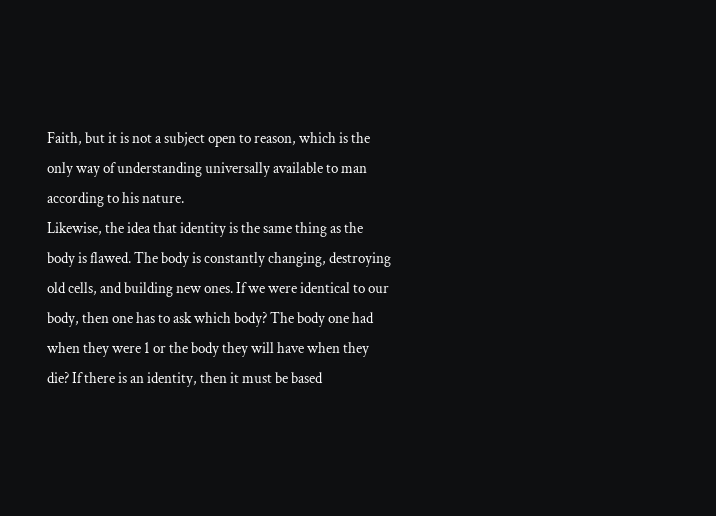Faith, but it is not a subject open to reason, which is the only way of understanding universally available to man according to his nature.
Likewise, the idea that identity is the same thing as the body is flawed. The body is constantly changing, destroying old cells, and building new ones. If we were identical to our body, then one has to ask which body? The body one had when they were 1 or the body they will have when they die? If there is an identity, then it must be based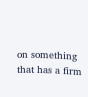on something that has a firm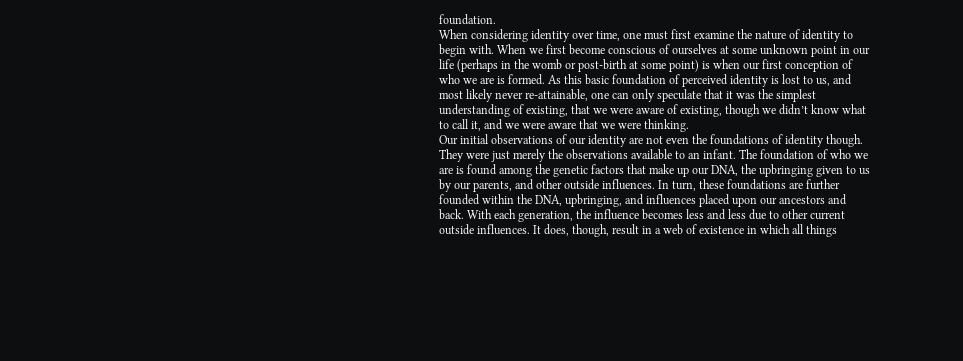foundation.
When considering identity over time, one must first examine the nature of identity to begin with. When we first become conscious of ourselves at some unknown point in our life (perhaps in the womb or post-birth at some point) is when our first conception of who we are is formed. As this basic foundation of perceived identity is lost to us, and most likely never re-attainable, one can only speculate that it was the simplest understanding of existing, that we were aware of existing, though we didn’t know what to call it, and we were aware that we were thinking.
Our initial observations of our identity are not even the foundations of identity though. They were just merely the observations available to an infant. The foundation of who we are is found among the genetic factors that make up our DNA, the upbringing given to us by our parents, and other outside influences. In turn, these foundations are further founded within the DNA, upbringing, and influences placed upon our ancestors and back. With each generation, the influence becomes less and less due to other current outside influences. It does, though, result in a web of existence in which all things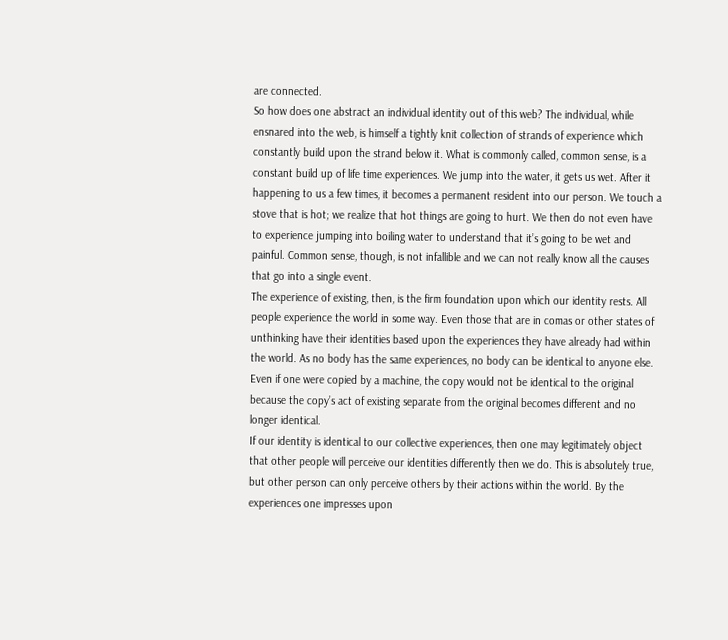are connected.
So how does one abstract an individual identity out of this web? The individual, while ensnared into the web, is himself a tightly knit collection of strands of experience which constantly build upon the strand below it. What is commonly called, common sense, is a constant build up of life time experiences. We jump into the water, it gets us wet. After it happening to us a few times, it becomes a permanent resident into our person. We touch a stove that is hot; we realize that hot things are going to hurt. We then do not even have to experience jumping into boiling water to understand that it’s going to be wet and painful. Common sense, though, is not infallible and we can not really know all the causes that go into a single event.
The experience of existing, then, is the firm foundation upon which our identity rests. All people experience the world in some way. Even those that are in comas or other states of unthinking have their identities based upon the experiences they have already had within the world. As no body has the same experiences, no body can be identical to anyone else. Even if one were copied by a machine, the copy would not be identical to the original because the copy’s act of existing separate from the original becomes different and no longer identical.
If our identity is identical to our collective experiences, then one may legitimately object that other people will perceive our identities differently then we do. This is absolutely true, but other person can only perceive others by their actions within the world. By the experiences one impresses upon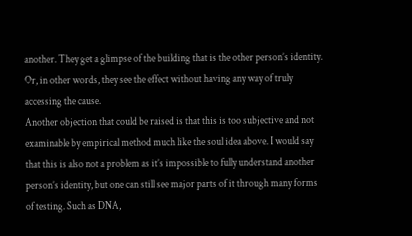another. They get a glimpse of the building that is the other person’s identity. Or, in other words, they see the effect without having any way of truly accessing the cause.
Another objection that could be raised is that this is too subjective and not examinable by empirical method much like the soul idea above. I would say that this is also not a problem as it’s impossible to fully understand another person’s identity, but one can still see major parts of it through many forms of testing. Such as DNA,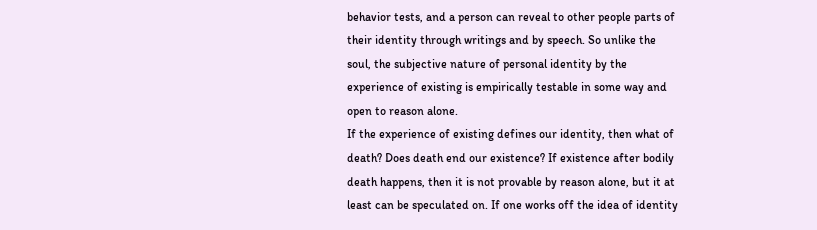behavior tests, and a person can reveal to other people parts of their identity through writings and by speech. So unlike the soul, the subjective nature of personal identity by the experience of existing is empirically testable in some way and open to reason alone.
If the experience of existing defines our identity, then what of death? Does death end our existence? If existence after bodily death happens, then it is not provable by reason alone, but it at least can be speculated on. If one works off the idea of identity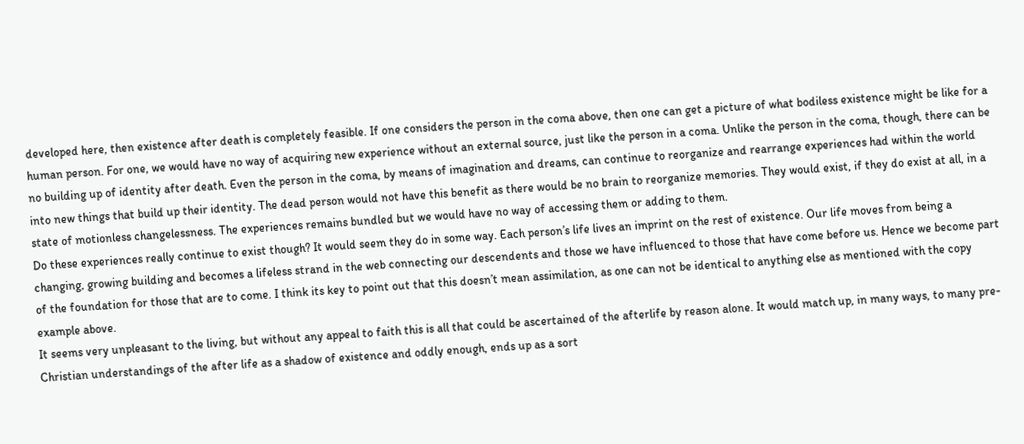developed here, then existence after death is completely feasible. If one considers the person in the coma above, then one can get a picture of what bodiless existence might be like for a human person. For one, we would have no way of acquiring new experience without an external source, just like the person in a coma. Unlike the person in the coma, though, there can be no building up of identity after death. Even the person in the coma, by means of imagination and dreams, can continue to reorganize and rearrange experiences had within the world into new things that build up their identity. The dead person would not have this benefit as there would be no brain to reorganize memories. They would exist, if they do exist at all, in a state of motionless changelessness. The experiences remains bundled but we would have no way of accessing them or adding to them.
Do these experiences really continue to exist though? It would seem they do in some way. Each person’s life lives an imprint on the rest of existence. Our life moves from being a changing, growing building and becomes a lifeless strand in the web connecting our descendents and those we have influenced to those that have come before us. Hence we become part of the foundation for those that are to come. I think its key to point out that this doesn’t mean assimilation, as one can not be identical to anything else as mentioned with the copy example above.
It seems very unpleasant to the living, but without any appeal to faith this is all that could be ascertained of the afterlife by reason alone. It would match up, in many ways, to many pre-Christian understandings of the after life as a shadow of existence and oddly enough, ends up as a sort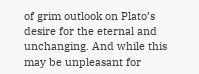of grim outlook on Plato’s desire for the eternal and unchanging. And while this may be unpleasant for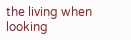the living when looking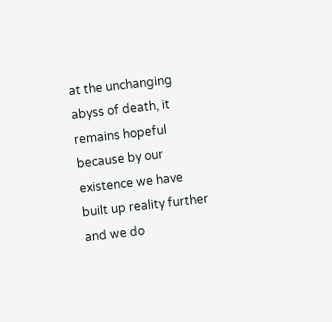at the unchanging abyss of death, it remains hopeful because by our existence we have built up reality further and we do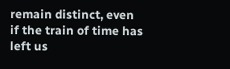remain distinct, even if the train of time has left us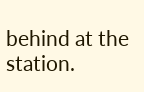behind at the station.